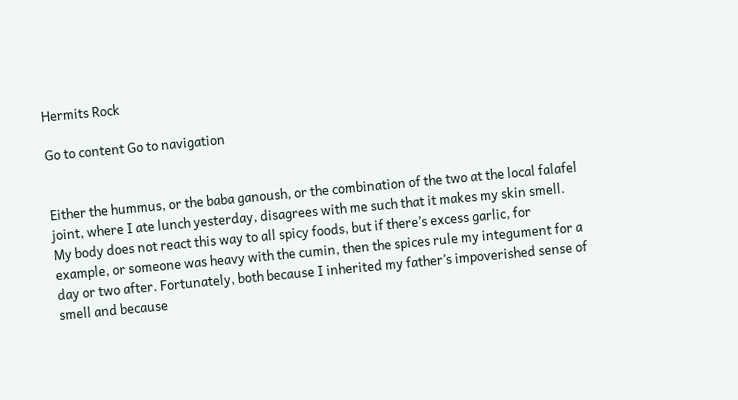Hermits Rock

Go to content Go to navigation


Either the hummus, or the baba ganoush, or the combination of the two at the local falafel joint, where I ate lunch yesterday, disagrees with me such that it makes my skin smell. My body does not react this way to all spicy foods, but if there’s excess garlic, for example, or someone was heavy with the cumin, then the spices rule my integument for a day or two after. Fortunately, both because I inherited my father’s impoverished sense of smell and because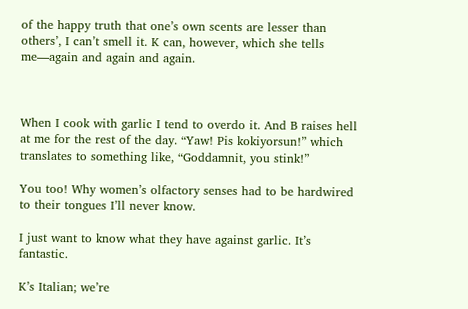of the happy truth that one’s own scents are lesser than others’, I can’t smell it. K can, however, which she tells me—again and again and again.



When I cook with garlic I tend to overdo it. And B raises hell at me for the rest of the day. “Yaw! Pis kokiyorsun!” which translates to something like, “Goddamnit, you stink!”

You too! Why women’s olfactory senses had to be hardwired to their tongues I’ll never know.

I just want to know what they have against garlic. It’s fantastic.

K’s Italian; we’re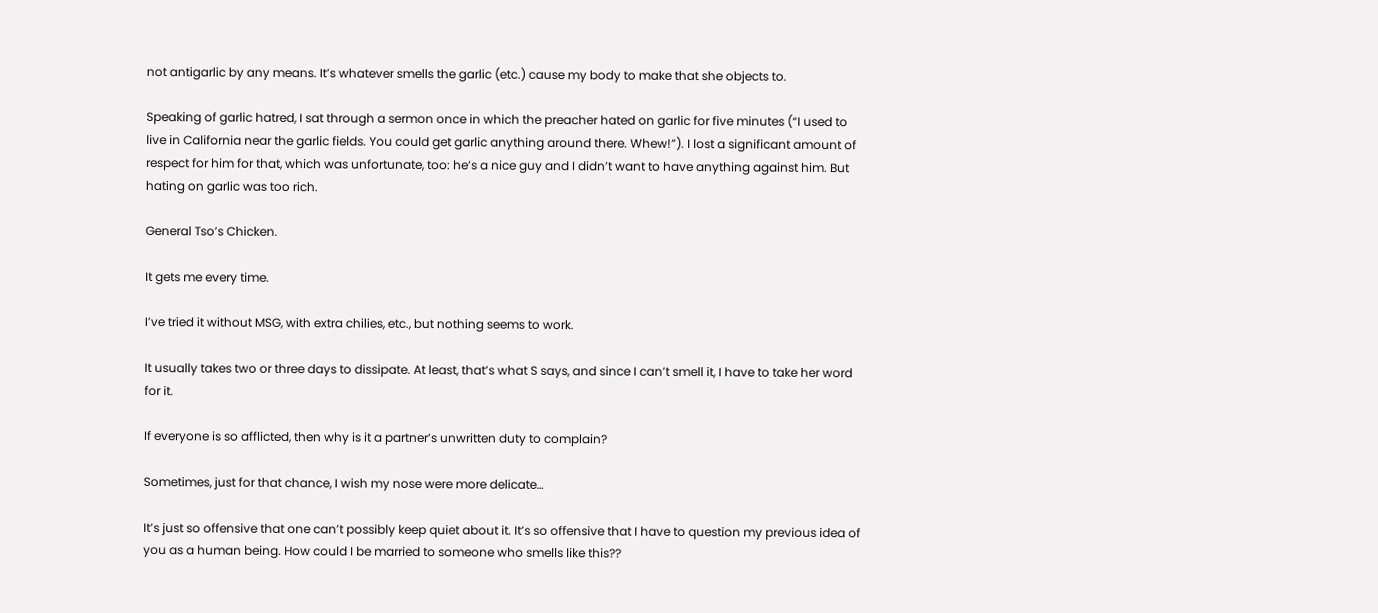not antigarlic by any means. It’s whatever smells the garlic (etc.) cause my body to make that she objects to.

Speaking of garlic hatred, I sat through a sermon once in which the preacher hated on garlic for five minutes (“I used to live in California near the garlic fields. You could get garlic anything around there. Whew!”). I lost a significant amount of respect for him for that, which was unfortunate, too: he’s a nice guy and I didn’t want to have anything against him. But hating on garlic was too rich.

General Tso’s Chicken.

It gets me every time.

I’ve tried it without MSG, with extra chilies, etc., but nothing seems to work.

It usually takes two or three days to dissipate. At least, that’s what S says, and since I can’t smell it, I have to take her word for it.

If everyone is so afflicted, then why is it a partner’s unwritten duty to complain?

Sometimes, just for that chance, I wish my nose were more delicate…

It’s just so offensive that one can’t possibly keep quiet about it. It’s so offensive that I have to question my previous idea of you as a human being. How could I be married to someone who smells like this??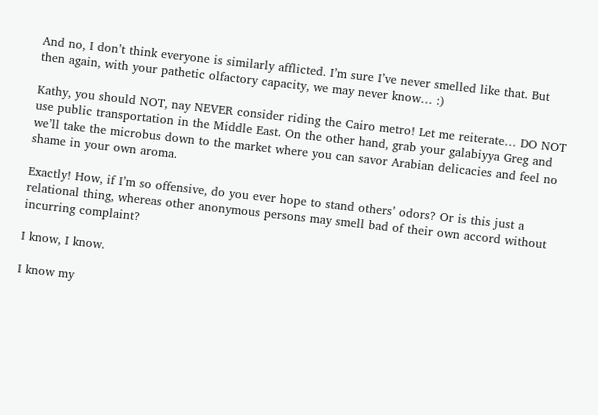And no, I don’t think everyone is similarly afflicted. I’m sure I’ve never smelled like that. But then again, with your pathetic olfactory capacity, we may never know… :)

Kathy, you should NOT, nay NEVER consider riding the Cairo metro! Let me reiterate… DO NOT use public transportation in the Middle East. On the other hand, grab your galabiyya Greg and we’ll take the microbus down to the market where you can savor Arabian delicacies and feel no shame in your own aroma.

Exactly! How, if I’m so offensive, do you ever hope to stand others’ odors? Or is this just a relational thing, whereas other anonymous persons may smell bad of their own accord without incurring complaint?

I know, I know.

I know my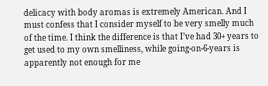delicacy with body aromas is extremely American. And I must confess that I consider myself to be very smelly much of the time. I think the difference is that I’ve had 30+ years to get used to my own smelliness, while going-on-6-years is apparently not enough for me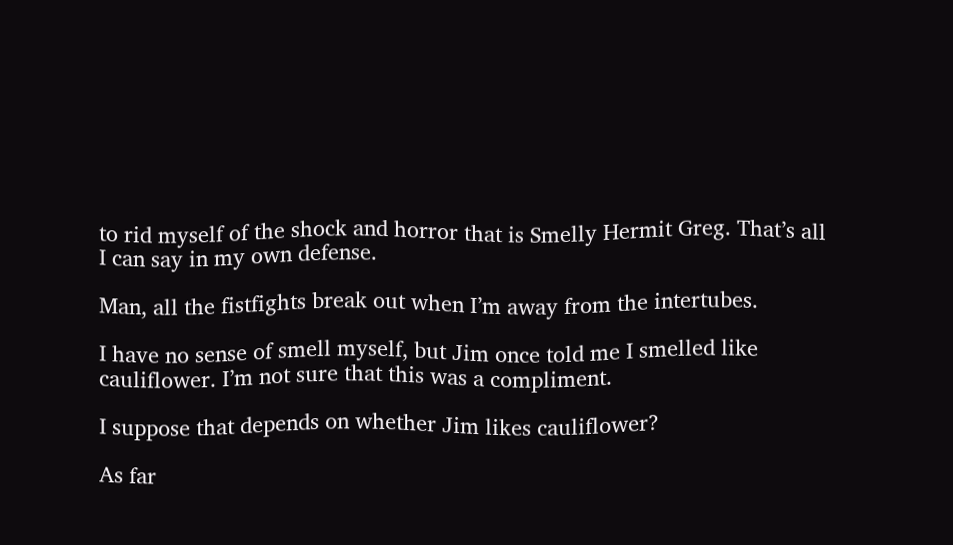to rid myself of the shock and horror that is Smelly Hermit Greg. That’s all I can say in my own defense.

Man, all the fistfights break out when I’m away from the intertubes.

I have no sense of smell myself, but Jim once told me I smelled like cauliflower. I’m not sure that this was a compliment.

I suppose that depends on whether Jim likes cauliflower?

As far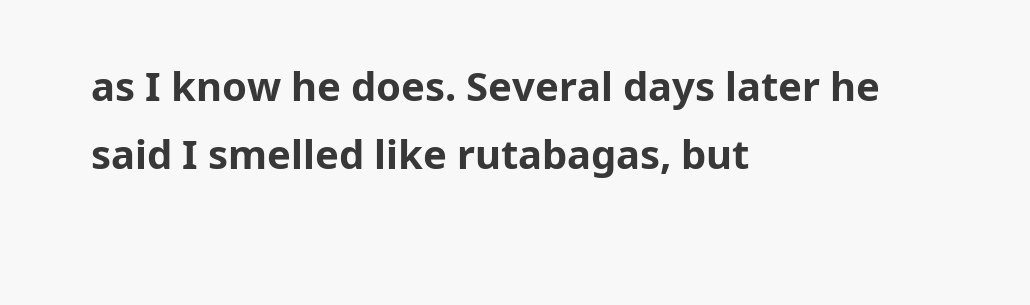as I know he does. Several days later he said I smelled like rutabagas, but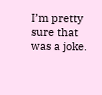I’m pretty sure that was a joke.